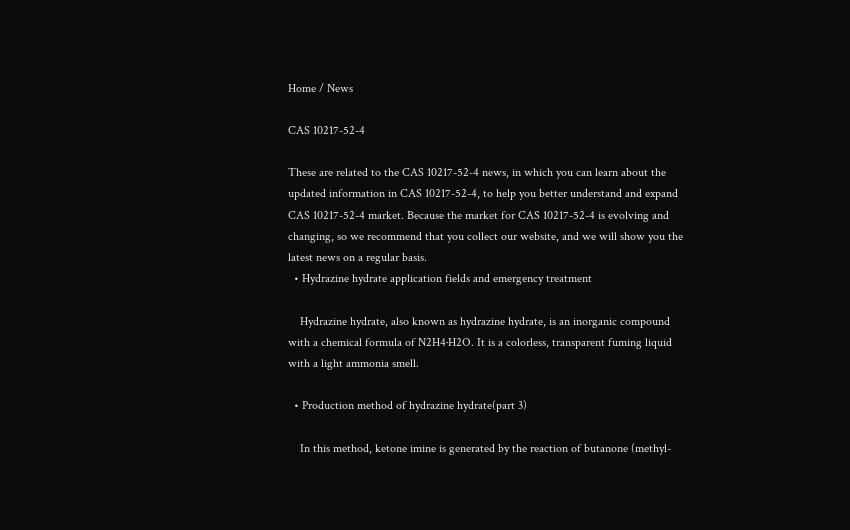Home / News

CAS 10217-52-4

These are related to the CAS 10217-52-4 news, in which you can learn about the updated information in CAS 10217-52-4, to help you better understand and expand CAS 10217-52-4 market. Because the market for CAS 10217-52-4 is evolving and changing, so we recommend that you collect our website, and we will show you the latest news on a regular basis.
  • Hydrazine hydrate application fields and emergency treatment

    Hydrazine hydrate, also known as hydrazine hydrate, is an inorganic compound with a chemical formula of N2H4·H2O. It is a colorless, transparent fuming liquid with a light ammonia smell.

  • Production method of hydrazine hydrate(part 3)

    In this method, ketone imine is generated by the reaction of butanone (methyl-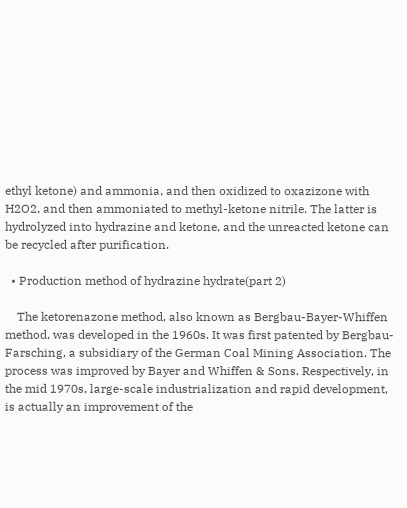ethyl ketone) and ammonia, and then oxidized to oxazizone with H2O2, and then ammoniated to methyl-ketone nitrile. The latter is hydrolyzed into hydrazine and ketone, and the unreacted ketone can be recycled after purification.

  • Production method of hydrazine hydrate(part 2)

    The ketorenazone method, also known as Bergbau-Bayer-Whiffen method, was developed in the 1960s. It was first patented by Bergbau-Farsching, a subsidiary of the German Coal Mining Association. The process was improved by Bayer and Whiffen & Sons. Respectively, in the mid 1970s, large-scale industrialization and rapid development, is actually an improvement of the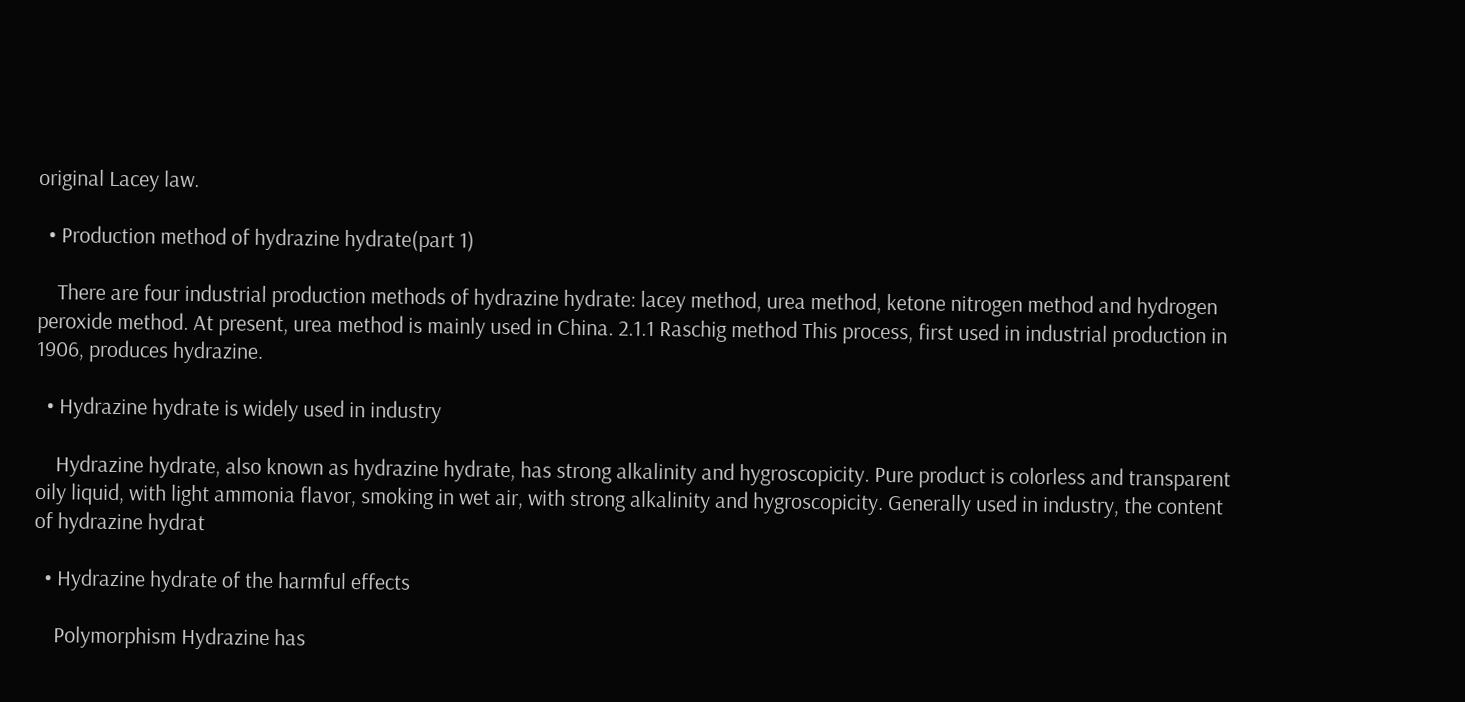original Lacey law.

  • Production method of hydrazine hydrate(part 1)

    There are four industrial production methods of hydrazine hydrate: lacey method, urea method, ketone nitrogen method and hydrogen peroxide method. At present, urea method is mainly used in China. 2.1.1 Raschig method This process, first used in industrial production in 1906, produces hydrazine.

  • Hydrazine hydrate is widely used in industry

    Hydrazine hydrate, also known as hydrazine hydrate, has strong alkalinity and hygroscopicity. Pure product is colorless and transparent oily liquid, with light ammonia flavor, smoking in wet air, with strong alkalinity and hygroscopicity. Generally used in industry, the content of hydrazine hydrat

  • Hydrazine hydrate of the harmful effects

    Polymorphism Hydrazine has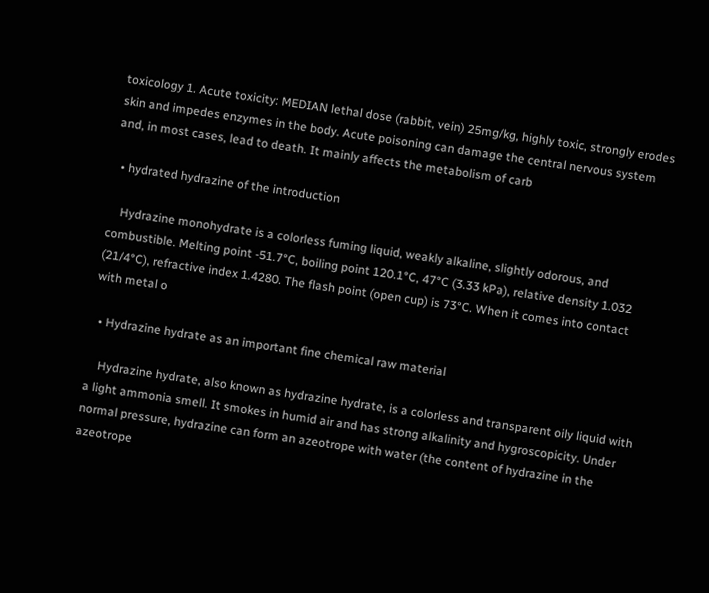toxicology 1. Acute toxicity: MEDIAN lethal dose (rabbit, vein) 25mg/kg, highly toxic, strongly erodes skin and impedes enzymes in the body. Acute poisoning can damage the central nervous system and, in most cases, lead to death. It mainly affects the metabolism of carb

  • hydrated hydrazine of the introduction

    Hydrazine monohydrate is a colorless fuming liquid, weakly alkaline, slightly odorous, and combustible. Melting point -51.7°C, boiling point 120.1°C, 47°C (3.33 kPa), relative density 1.032 (21/4°C), refractive index 1.4280. The flash point (open cup) is 73°C. When it comes into contact with metal o

  • Hydrazine hydrate as an important fine chemical raw material

    Hydrazine hydrate, also known as hydrazine hydrate, is a colorless and transparent oily liquid with a light ammonia smell. It smokes in humid air and has strong alkalinity and hygroscopicity. Under normal pressure, hydrazine can form an azeotrope with water (the content of hydrazine in the azeotrope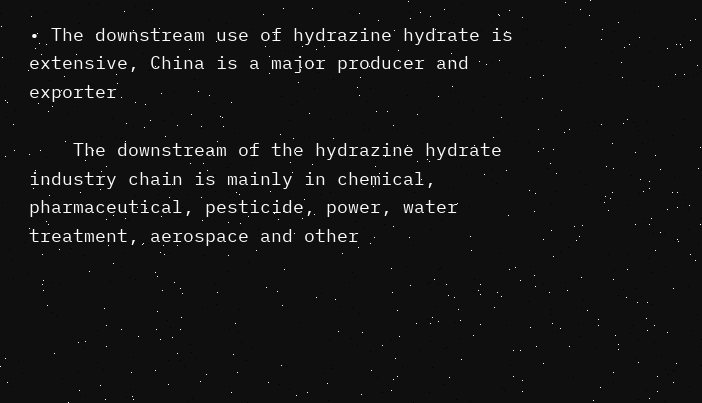• The downstream use of hydrazine hydrate is extensive, China is a major producer and exporter

    The downstream of the hydrazine hydrate industry chain is mainly in chemical, pharmaceutical, pesticide, power, water treatment, aerospace and other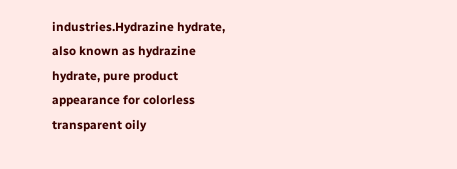industries.Hydrazine hydrate, also known as hydrazine hydrate, pure product appearance for colorless transparent oily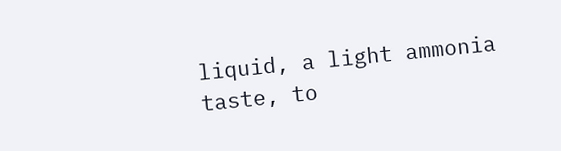liquid, a light ammonia taste, to